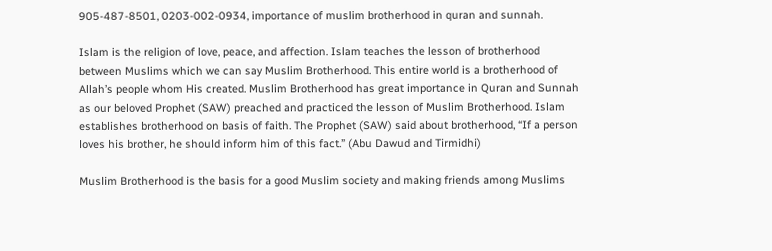905-487-8501, 0203-002-0934, importance of muslim brotherhood in quran and sunnah.

Islam is the religion of love, peace, and affection. Islam teaches the lesson of brotherhood between Muslims which we can say Muslim Brotherhood. This entire world is a brotherhood of Allah’s people whom His created. Muslim Brotherhood has great importance in Quran and Sunnah as our beloved Prophet (SAW) preached and practiced the lesson of Muslim Brotherhood. Islam establishes brotherhood on basis of faith. The Prophet (SAW) said about brotherhood, “If a person loves his brother, he should inform him of this fact.” (Abu Dawud and Tirmidhi)

Muslim Brotherhood is the basis for a good Muslim society and making friends among Muslims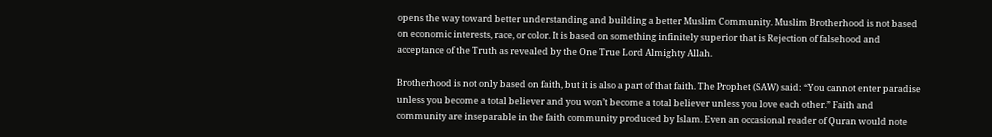opens the way toward better understanding and building a better Muslim Community. Muslim Brotherhood is not based on economic interests, race, or color. It is based on something infinitely superior that is Rejection of falsehood and acceptance of the Truth as revealed by the One True Lord Almighty Allah.

Brotherhood is not only based on faith, but it is also a part of that faith. The Prophet (SAW) said: “You cannot enter paradise unless you become a total believer and you won’t become a total believer unless you love each other.” Faith and community are inseparable in the faith community produced by Islam. Even an occasional reader of Quran would note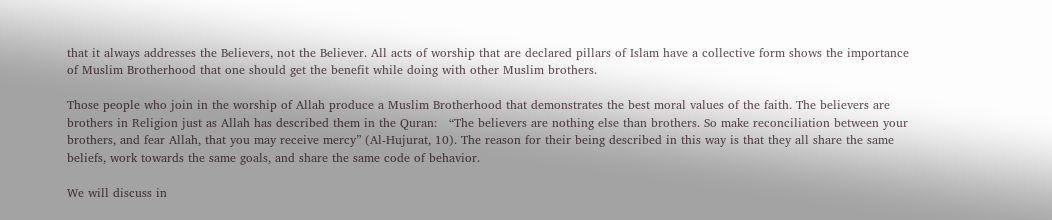that it always addresses the Believers, not the Believer. All acts of worship that are declared pillars of Islam have a collective form shows the importance of Muslim Brotherhood that one should get the benefit while doing with other Muslim brothers.

Those people who join in the worship of Allah produce a Muslim Brotherhood that demonstrates the best moral values of the faith. The believers are brothers in Religion just as Allah has described them in the Quran:   “The believers are nothing else than brothers. So make reconciliation between your brothers, and fear Allah, that you may receive mercy” (Al-Hujurat, 10). The reason for their being described in this way is that they all share the same beliefs, work towards the same goals, and share the same code of behavior.

We will discuss in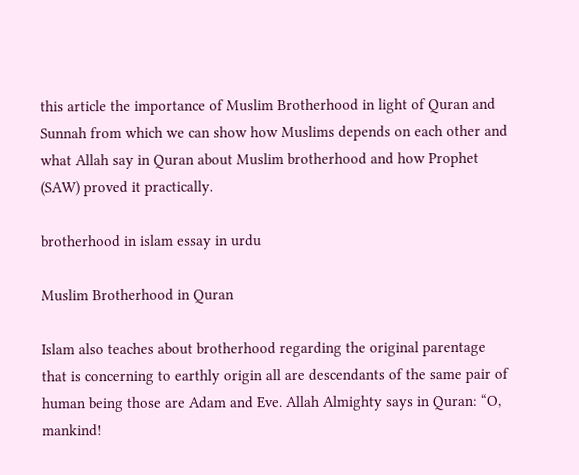this article the importance of Muslim Brotherhood in light of Quran and Sunnah from which we can show how Muslims depends on each other and what Allah say in Quran about Muslim brotherhood and how Prophet (SAW) proved it practically.

brotherhood in islam essay in urdu

Muslim Brotherhood in Quran

Islam also teaches about brotherhood regarding the original parentage that is concerning to earthly origin all are descendants of the same pair of human being those are Adam and Eve. Allah Almighty says in Quran: “O, mankind!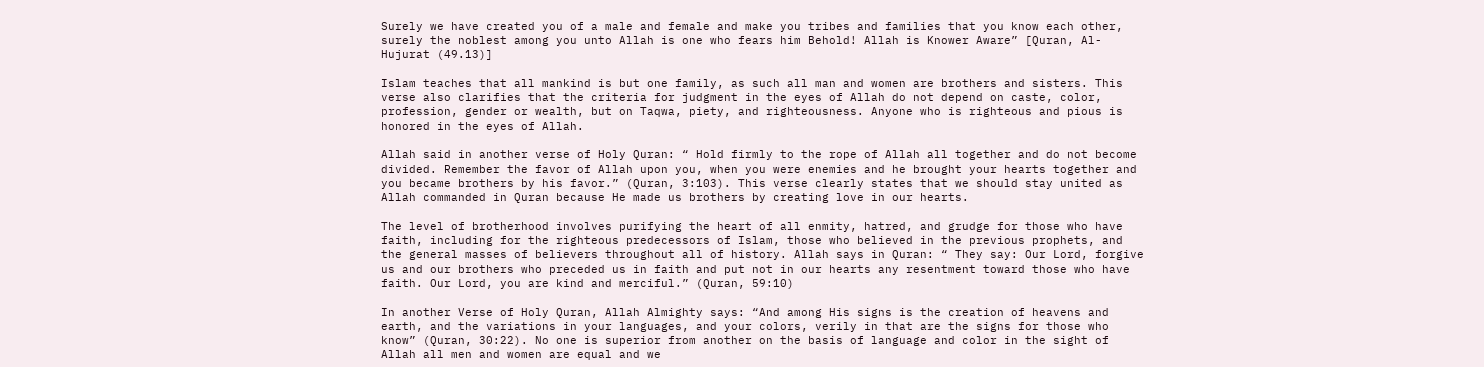Surely we have created you of a male and female and make you tribes and families that you know each other, surely the noblest among you unto Allah is one who fears him Behold! Allah is Knower Aware” [Quran, Al-Hujurat (49.13)]

Islam teaches that all mankind is but one family, as such all man and women are brothers and sisters. This verse also clarifies that the criteria for judgment in the eyes of Allah do not depend on caste, color, profession, gender or wealth, but on Taqwa, piety, and righteousness. Anyone who is righteous and pious is honored in the eyes of Allah.

Allah said in another verse of Holy Quran: “ Hold firmly to the rope of Allah all together and do not become divided. Remember the favor of Allah upon you, when you were enemies and he brought your hearts together and you became brothers by his favor.” (Quran, 3:103). This verse clearly states that we should stay united as Allah commanded in Quran because He made us brothers by creating love in our hearts.

The level of brotherhood involves purifying the heart of all enmity, hatred, and grudge for those who have faith, including for the righteous predecessors of Islam, those who believed in the previous prophets, and the general masses of believers throughout all of history. Allah says in Quran: “ They say: Our Lord, forgive us and our brothers who preceded us in faith and put not in our hearts any resentment toward those who have faith. Our Lord, you are kind and merciful.” (Quran, 59:10)

In another Verse of Holy Quran, Allah Almighty says: “And among His signs is the creation of heavens and earth, and the variations in your languages, and your colors, verily in that are the signs for those who know” (Quran, 30:22). No one is superior from another on the basis of language and color in the sight of Allah all men and women are equal and we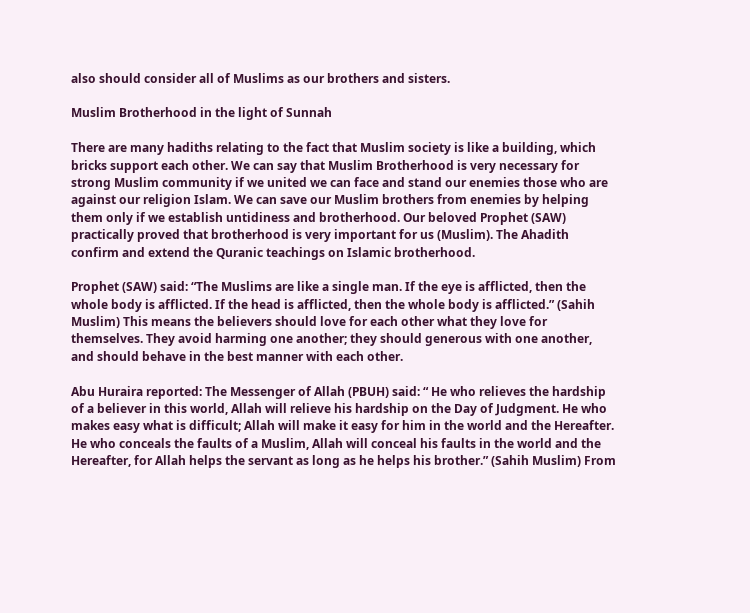also should consider all of Muslims as our brothers and sisters.

Muslim Brotherhood in the light of Sunnah

There are many hadiths relating to the fact that Muslim society is like a building, which bricks support each other. We can say that Muslim Brotherhood is very necessary for strong Muslim community if we united we can face and stand our enemies those who are against our religion Islam. We can save our Muslim brothers from enemies by helping them only if we establish untidiness and brotherhood. Our beloved Prophet (SAW) practically proved that brotherhood is very important for us (Muslim). The Ahadith confirm and extend the Quranic teachings on Islamic brotherhood.

Prophet (SAW) said: “The Muslims are like a single man. If the eye is afflicted, then the whole body is afflicted. If the head is afflicted, then the whole body is afflicted.” (Sahih Muslim) This means the believers should love for each other what they love for themselves. They avoid harming one another; they should generous with one another, and should behave in the best manner with each other.

Abu Huraira reported: The Messenger of Allah (PBUH) said: “ He who relieves the hardship of a believer in this world, Allah will relieve his hardship on the Day of Judgment. He who makes easy what is difficult; Allah will make it easy for him in the world and the Hereafter. He who conceals the faults of a Muslim, Allah will conceal his faults in the world and the Hereafter, for Allah helps the servant as long as he helps his brother.” (Sahih Muslim) From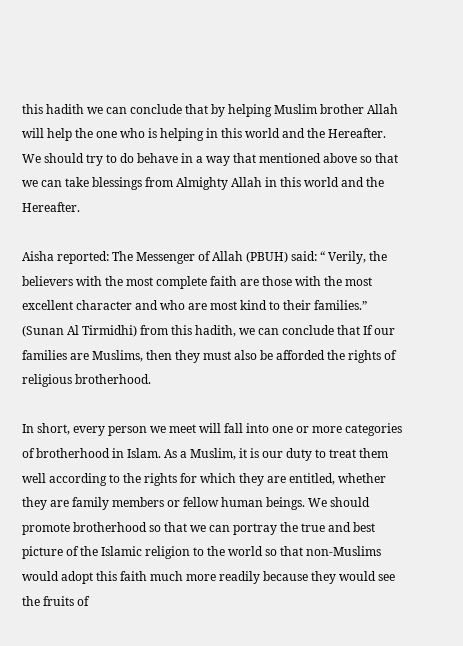this hadith we can conclude that by helping Muslim brother Allah will help the one who is helping in this world and the Hereafter. We should try to do behave in a way that mentioned above so that we can take blessings from Almighty Allah in this world and the Hereafter.

Aisha reported: The Messenger of Allah (PBUH) said: “ Verily, the believers with the most complete faith are those with the most excellent character and who are most kind to their families.” (Sunan Al Tirmidhi) from this hadith, we can conclude that If our families are Muslims, then they must also be afforded the rights of religious brotherhood.

In short, every person we meet will fall into one or more categories of brotherhood in Islam. As a Muslim, it is our duty to treat them well according to the rights for which they are entitled, whether they are family members or fellow human beings. We should promote brotherhood so that we can portray the true and best picture of the Islamic religion to the world so that non-Muslims would adopt this faith much more readily because they would see the fruits of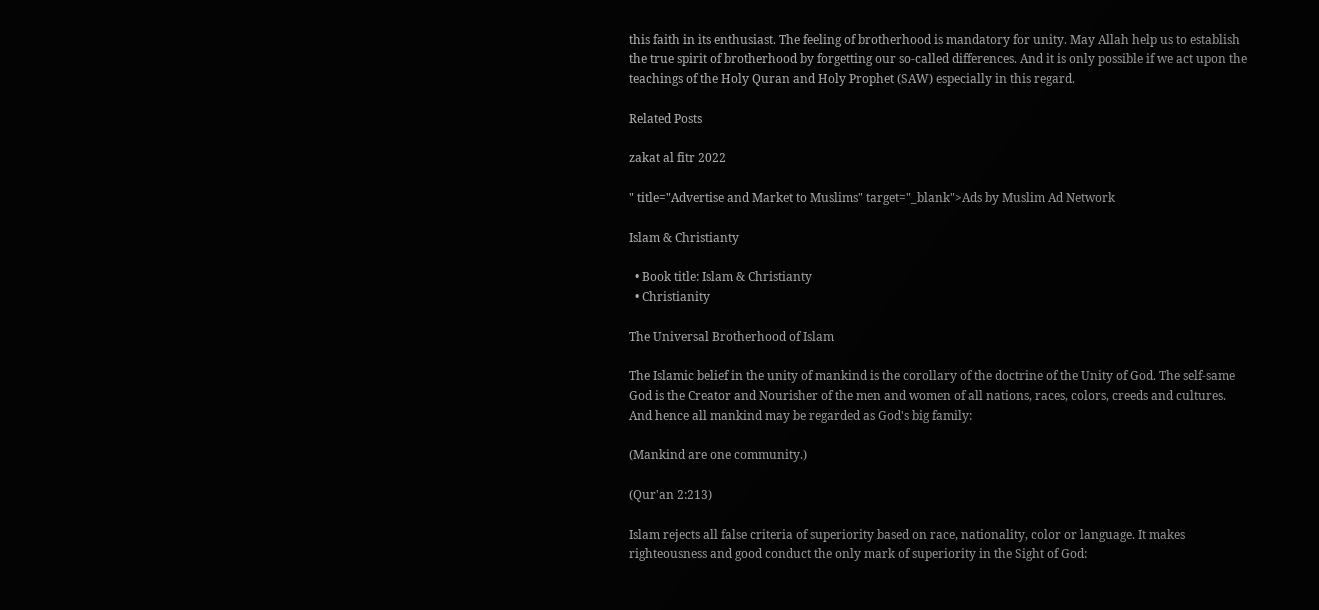this faith in its enthusiast. The feeling of brotherhood is mandatory for unity. May Allah help us to establish the true spirit of brotherhood by forgetting our so-called differences. And it is only possible if we act upon the teachings of the Holy Quran and Holy Prophet (SAW) especially in this regard.

Related Posts

zakat al fitr 2022

" title="Advertise and Market to Muslims" target="_blank">Ads by Muslim Ad Network

Islam & Christianty

  • Book title: Islam & Christianty
  • Christianity

The Universal Brotherhood of Islam

The Islamic belief in the unity of mankind is the corollary of the doctrine of the Unity of God. The self-same God is the Creator and Nourisher of the men and women of all nations, races, colors, creeds and cultures. And hence all mankind may be regarded as God's big family:

(Mankind are one community.)

(Qur'an 2:213)

Islam rejects all false criteria of superiority based on race, nationality, color or language. It makes righteousness and good conduct the only mark of superiority in the Sight of God: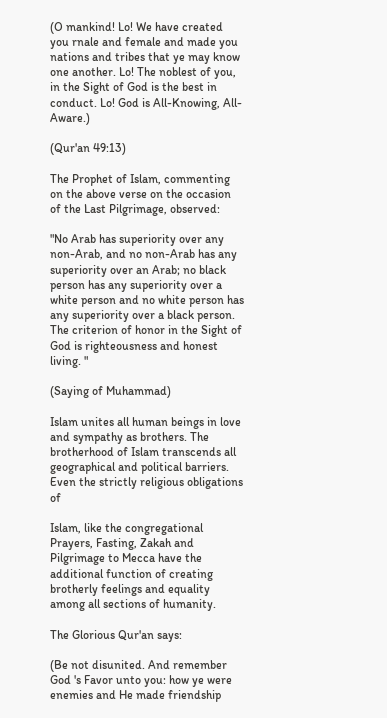(O mankind! Lo! We have created you rnale and female and made you nations and tribes that ye may know one another. Lo! The noblest of you, in the Sight of God is the best in conduct. Lo! God is All-Knowing, All-Aware.)

(Qur'an 49:13)

The Prophet of Islam, commenting on the above verse on the occasion of the Last Pilgrimage, observed:

"No Arab has superiority over any non-Arab, and no non-Arab has any superiority over an Arab; no black person has any superiority over a white person and no white person has any superiority over a black person. The criterion of honor in the Sight of God is righteousness and honest living. "

(Saying of Muhammad)

Islam unites all human beings in love and sympathy as brothers. The brotherhood of Islam transcends all geographical and political barriers. Even the strictly religious obligations of

Islam, like the congregational Prayers, Fasting, Zakah and Pilgrimage to Mecca have the additional function of creating brotherly feelings and equality among all sections of humanity.

The Glorious Qur'an says:

(Be not disunited. And remember God 's Favor unto you: how ye were enemies and He made friendship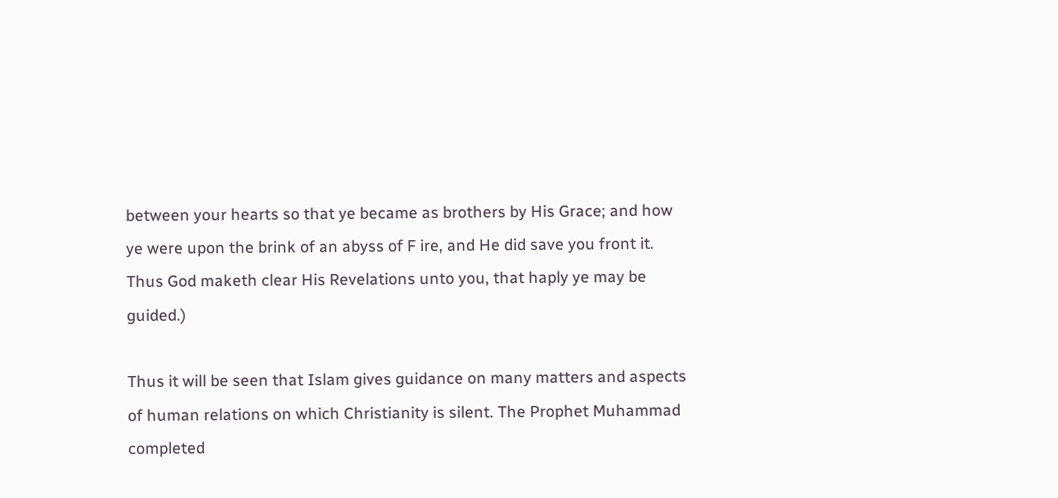between your hearts so that ye became as brothers by His Grace; and how ye were upon the brink of an abyss of F ire, and He did save you front it. Thus God maketh clear His Revelations unto you, that haply ye may be guided.)

Thus it will be seen that Islam gives guidance on many matters and aspects of human relations on which Christianity is silent. The Prophet Muhammad completed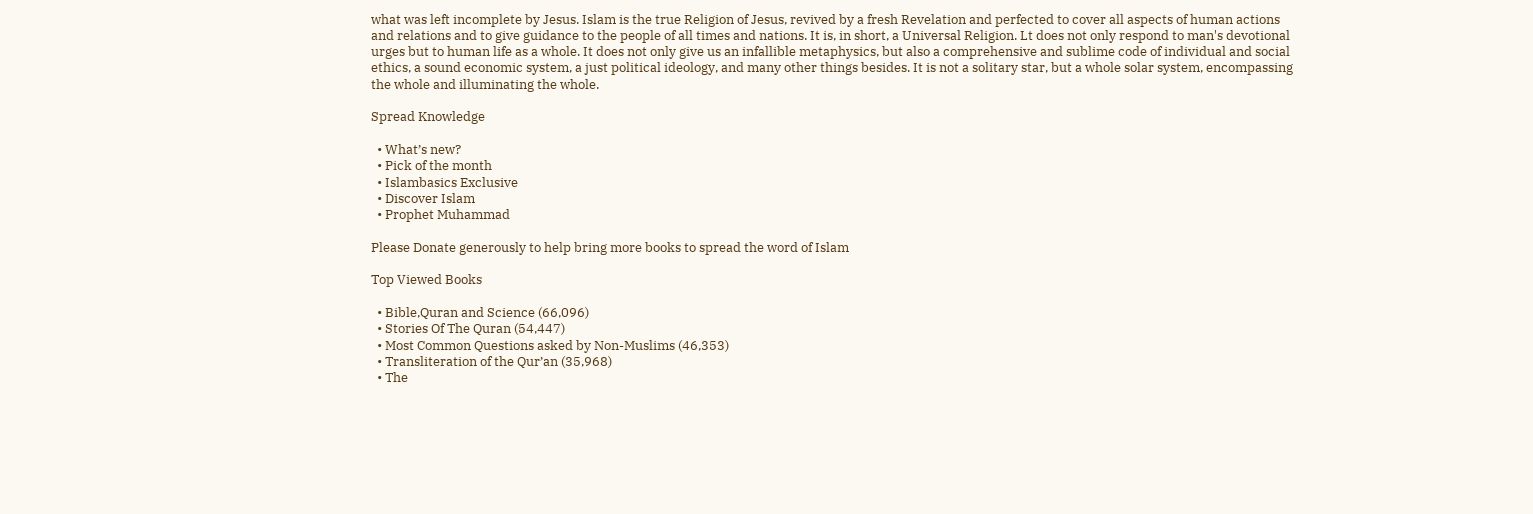what was left incomplete by Jesus. Islam is the true Religion of Jesus, revived by a fresh Revelation and perfected to cover all aspects of human actions and relations and to give guidance to the people of all times and nations. It is, in short, a Universal Religion. Lt does not only respond to man's devotional urges but to human life as a whole. It does not only give us an infallible metaphysics, but also a comprehensive and sublime code of individual and social ethics, a sound economic system, a just political ideology, and many other things besides. It is not a solitary star, but a whole solar system, encompassing the whole and illuminating the whole.

Spread Knowledge

  • What’s new?
  • Pick of the month
  • Islambasics Exclusive
  • Discover Islam
  • Prophet Muhammad

Please Donate generously to help bring more books to spread the word of Islam

Top Viewed Books

  • Bible,Quran and Science (66,096)
  • Stories Of The Quran (54,447)
  • Most Common Questions asked by Non-Muslims (46,353)
  • Transliteration of the Qur’an (35,968)
  • The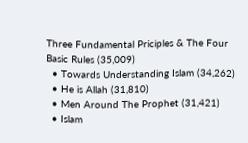Three Fundamental Priciples & The Four Basic Rules (35,009)
  • Towards Understanding Islam (34,262)
  • He is Allah (31,810)
  • Men Around The Prophet (31,421)
  • Islam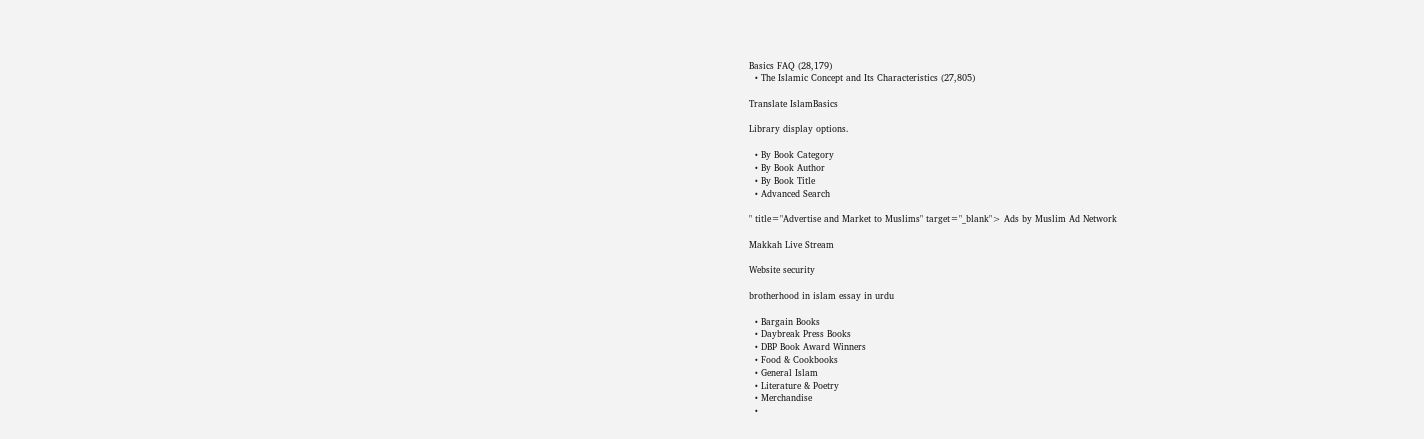Basics FAQ (28,179)
  • The Islamic Concept and Its Characteristics (27,805)

Translate IslamBasics

Library display options.

  • By Book Category
  • By Book Author
  • By Book Title
  • Advanced Search

" title="Advertise and Market to Muslims" target="_blank"> Ads by Muslim Ad Network

Makkah Live Stream

Website security

brotherhood in islam essay in urdu

  • Bargain Books
  • Daybreak Press Books
  • DBP Book Award Winners
  • Food & Cookbooks
  • General Islam
  • Literature & Poetry
  • Merchandise
  •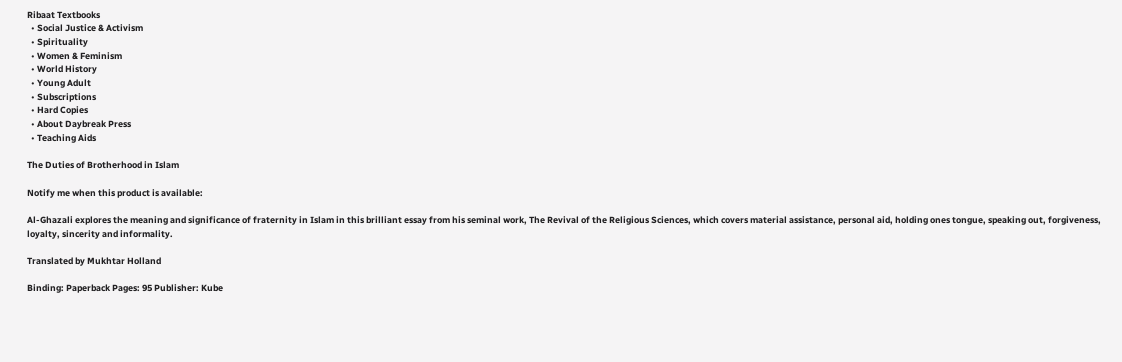Ribaat Textbooks
  • Social Justice & Activism
  • Spirituality
  • Women & Feminism
  • World History
  • Young Adult
  • Subscriptions
  • Hard Copies
  • About Daybreak Press
  • Teaching Aids

The Duties of Brotherhood in Islam

Notify me when this product is available:

Al-Ghazali explores the meaning and significance of fraternity in Islam in this brilliant essay from his seminal work, The Revival of the Religious Sciences, which covers material assistance, personal aid, holding ones tongue, speaking out, forgiveness, loyalty, sincerity and informality.

Translated by Mukhtar Holland

Binding: Paperback Pages: 95 Publisher: Kube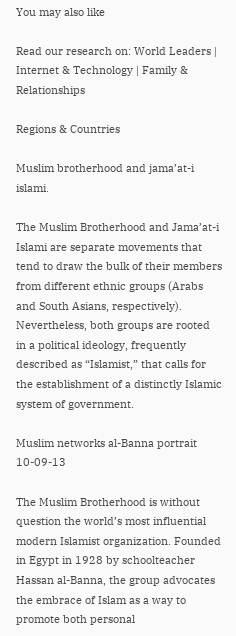You may also like

Read our research on: World Leaders | Internet & Technology | Family & Relationships

Regions & Countries

Muslim brotherhood and jama’at-i islami.

The Muslim Brotherhood and Jama’at-i Islami are separate movements that tend to draw the bulk of their members from different ethnic groups (Arabs and South Asians, respectively). Nevertheless, both groups are rooted in a political ideology, frequently described as “Islamist,” that calls for the establishment of a distinctly Islamic system of government.

Muslim networks al-Banna portrait 10-09-13

The Muslim Brotherhood is without question the world’s most influential modern Islamist organization. Founded in Egypt in 1928 by schoolteacher Hassan al-Banna, the group advocates the embrace of Islam as a way to promote both personal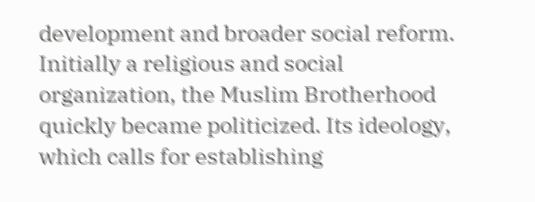development and broader social reform. Initially a religious and social organization, the Muslim Brotherhood quickly became politicized. Its ideology, which calls for establishing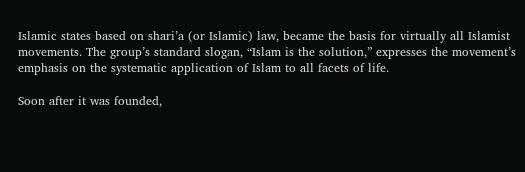Islamic states based on shari’a (or Islamic) law, became the basis for virtually all Islamist movements. The group’s standard slogan, “Islam is the solution,” expresses the movement’s emphasis on the systematic application of Islam to all facets of life.

Soon after it was founded,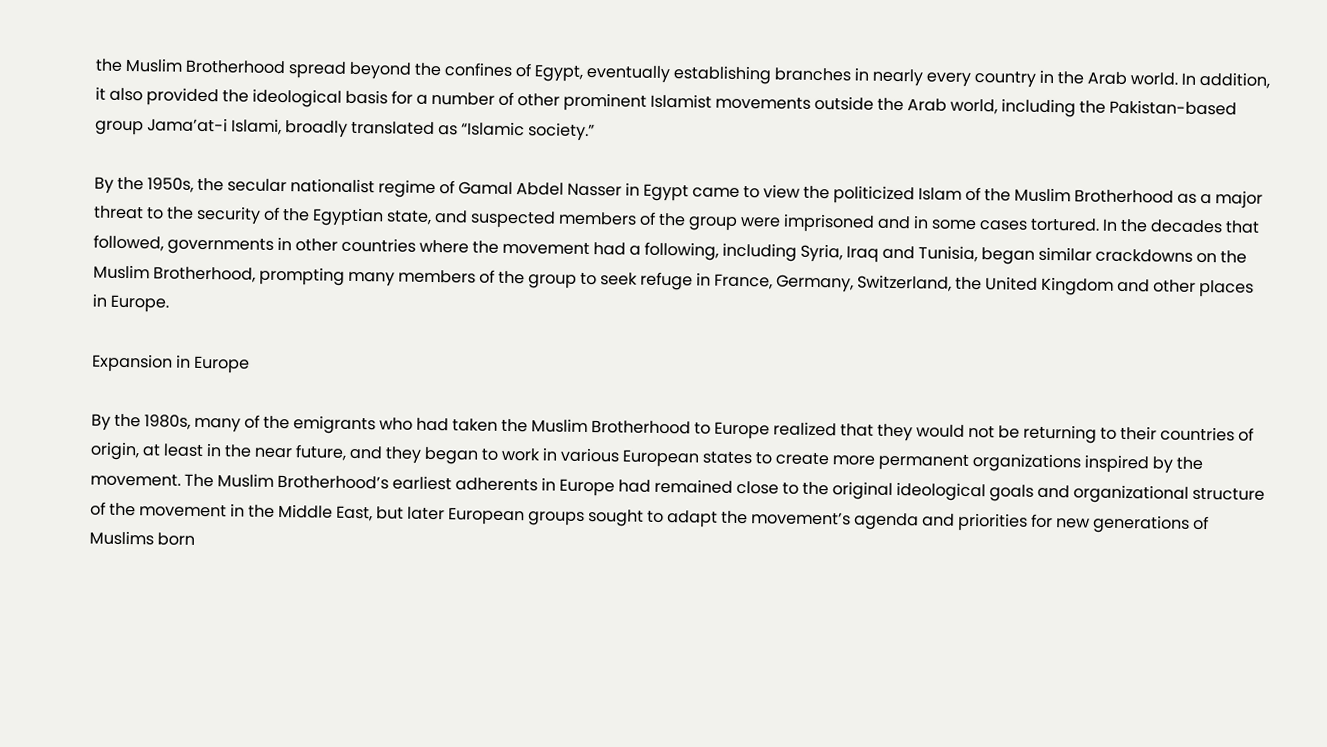the Muslim Brotherhood spread beyond the confines of Egypt, eventually establishing branches in nearly every country in the Arab world. In addition, it also provided the ideological basis for a number of other prominent Islamist movements outside the Arab world, including the Pakistan-based group Jama’at-i Islami, broadly translated as “Islamic society.”

By the 1950s, the secular nationalist regime of Gamal Abdel Nasser in Egypt came to view the politicized Islam of the Muslim Brotherhood as a major threat to the security of the Egyptian state, and suspected members of the group were imprisoned and in some cases tortured. In the decades that followed, governments in other countries where the movement had a following, including Syria, Iraq and Tunisia, began similar crackdowns on the Muslim Brotherhood, prompting many members of the group to seek refuge in France, Germany, Switzerland, the United Kingdom and other places in Europe.

Expansion in Europe

By the 1980s, many of the emigrants who had taken the Muslim Brotherhood to Europe realized that they would not be returning to their countries of origin, at least in the near future, and they began to work in various European states to create more permanent organizations inspired by the movement. The Muslim Brotherhood’s earliest adherents in Europe had remained close to the original ideological goals and organizational structure of the movement in the Middle East, but later European groups sought to adapt the movement’s agenda and priorities for new generations of Muslims born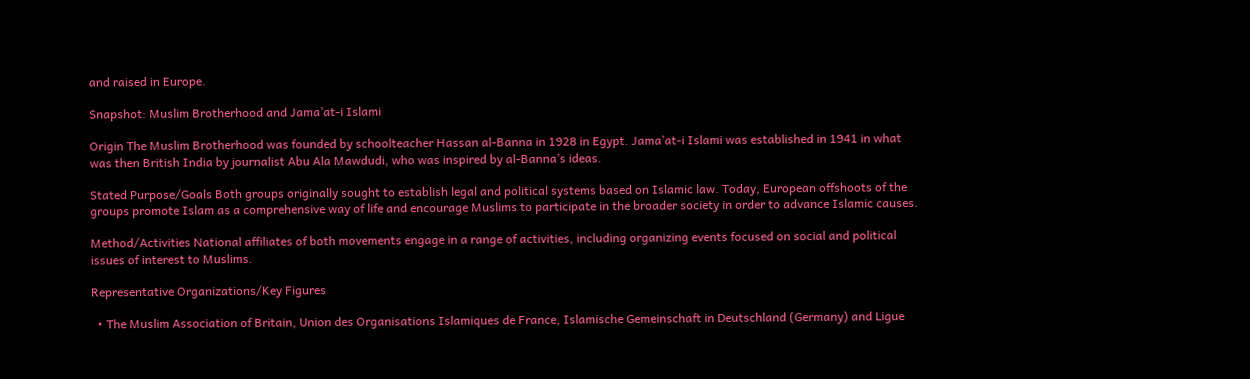and raised in Europe.

Snapshot: Muslim Brotherhood and Jama’at-i Islami

Origin The Muslim Brotherhood was founded by schoolteacher Hassan al-Banna in 1928 in Egypt. Jama’at-i Islami was established in 1941 in what was then British India by journalist Abu Ala Mawdudi, who was inspired by al-Banna’s ideas.

Stated Purpose/Goals Both groups originally sought to establish legal and political systems based on Islamic law. Today, European offshoots of the groups promote Islam as a comprehensive way of life and encourage Muslims to participate in the broader society in order to advance Islamic causes.

Method/Activities National affiliates of both movements engage in a range of activities, including organizing events focused on social and political issues of interest to Muslims.

Representative Organizations/Key Figures

  • The Muslim Association of Britain, Union des Organisations Islamiques de France, Islamische Gemeinschaft in Deutschland (Germany) and Ligue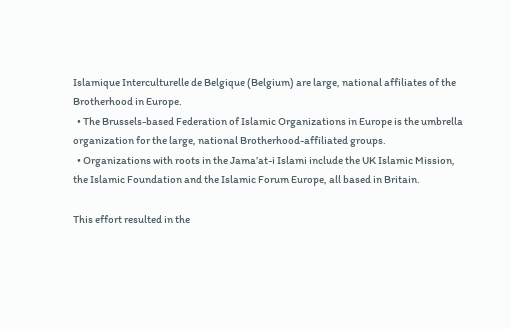Islamique Interculturelle de Belgique (Belgium) are large, national affiliates of the Brotherhood in Europe.
  • The Brussels-based Federation of Islamic Organizations in Europe is the umbrella organization for the large, national Brotherhood-affiliated groups.
  • Organizations with roots in the Jama’at-i Islami include the UK Islamic Mission, the Islamic Foundation and the Islamic Forum Europe, all based in Britain.

This effort resulted in the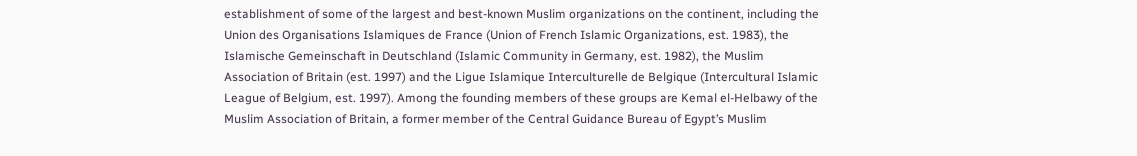establishment of some of the largest and best-known Muslim organizations on the continent, including the Union des Organisations Islamiques de France (Union of French Islamic Organizations, est. 1983), the Islamische Gemeinschaft in Deutschland (Islamic Community in Germany, est. 1982), the Muslim Association of Britain (est. 1997) and the Ligue Islamique Interculturelle de Belgique (Intercultural Islamic League of Belgium, est. 1997). Among the founding members of these groups are Kemal el-Helbawy of the Muslim Association of Britain, a former member of the Central Guidance Bureau of Egypt’s Muslim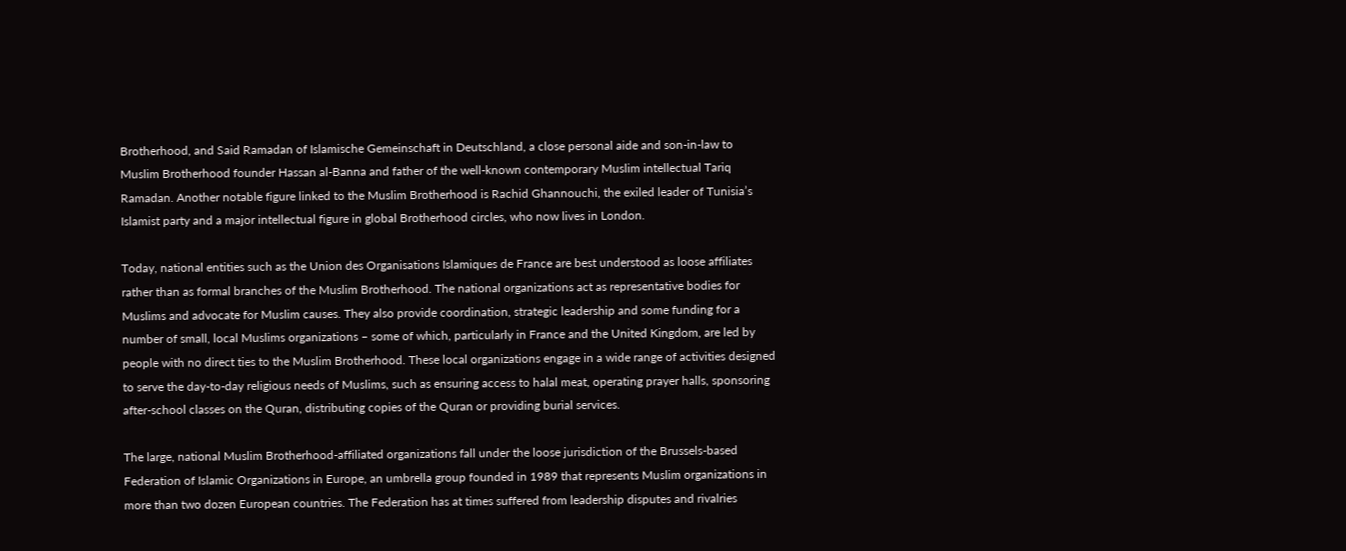Brotherhood, and Said Ramadan of Islamische Gemeinschaft in Deutschland, a close personal aide and son-in-law to Muslim Brotherhood founder Hassan al-Banna and father of the well-known contemporary Muslim intellectual Tariq Ramadan. Another notable figure linked to the Muslim Brotherhood is Rachid Ghannouchi, the exiled leader of Tunisia’s Islamist party and a major intellectual figure in global Brotherhood circles, who now lives in London.

Today, national entities such as the Union des Organisations Islamiques de France are best understood as loose affiliates rather than as formal branches of the Muslim Brotherhood. The national organizations act as representative bodies for Muslims and advocate for Muslim causes. They also provide coordination, strategic leadership and some funding for a number of small, local Muslims organizations – some of which, particularly in France and the United Kingdom, are led by people with no direct ties to the Muslim Brotherhood. These local organizations engage in a wide range of activities designed to serve the day-to-day religious needs of Muslims, such as ensuring access to halal meat, operating prayer halls, sponsoring after-school classes on the Quran, distributing copies of the Quran or providing burial services.

The large, national Muslim Brotherhood-affiliated organizations fall under the loose jurisdiction of the Brussels-based Federation of Islamic Organizations in Europe, an umbrella group founded in 1989 that represents Muslim organizations in more than two dozen European countries. The Federation has at times suffered from leadership disputes and rivalries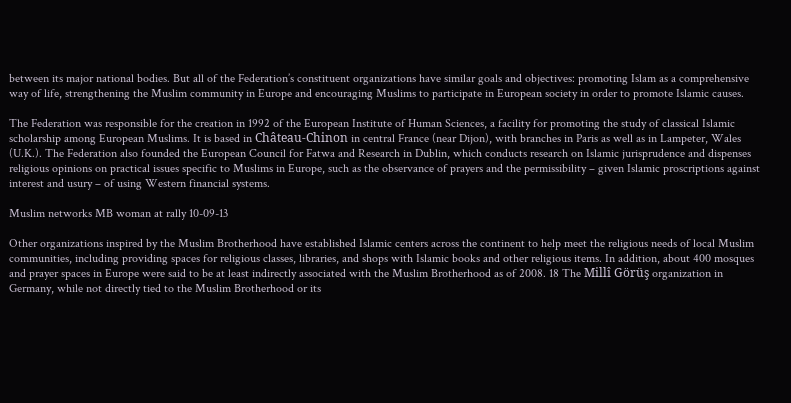between its major national bodies. But all of the Federation’s constituent organizations have similar goals and objectives: promoting Islam as a comprehensive way of life, strengthening the Muslim community in Europe and encouraging Muslims to participate in European society in order to promote Islamic causes.

The Federation was responsible for the creation in 1992 of the European Institute of Human Sciences, a facility for promoting the study of classical Islamic scholarship among European Muslims. It is based in Château-Chinon in central France (near Dijon), with branches in Paris as well as in Lampeter, Wales (U.K.). The Federation also founded the European Council for Fatwa and Research in Dublin, which conducts research on Islamic jurisprudence and dispenses religious opinions on practical issues specific to Muslims in Europe, such as the observance of prayers and the permissibility – given Islamic proscriptions against interest and usury – of using Western financial systems.

Muslim networks MB woman at rally 10-09-13

Other organizations inspired by the Muslim Brotherhood have established Islamic centers across the continent to help meet the religious needs of local Muslim communities, including providing spaces for religious classes, libraries, and shops with Islamic books and other religious items. In addition, about 400 mosques and prayer spaces in Europe were said to be at least indirectly associated with the Muslim Brotherhood as of 2008. 18 The Millî Görüş organization in Germany, while not directly tied to the Muslim Brotherhood or its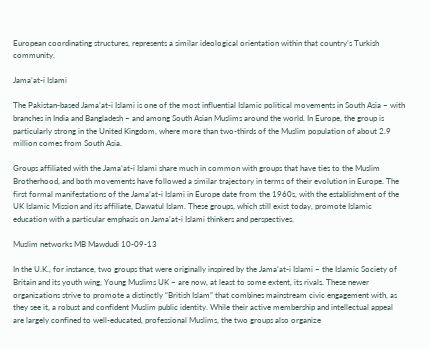European coordinating structures, represents a similar ideological orientation within that country’s Turkish community.

Jama’at-i Islami

The Pakistan-based Jama’at-i Islami is one of the most influential Islamic political movements in South Asia – with branches in India and Bangladesh – and among South Asian Muslims around the world. In Europe, the group is particularly strong in the United Kingdom, where more than two-thirds of the Muslim population of about 2.9 million comes from South Asia.

Groups affiliated with the Jama’at-i Islami share much in common with groups that have ties to the Muslim Brotherhood, and both movements have followed a similar trajectory in terms of their evolution in Europe. The first formal manifestations of the Jama’at-i Islami in Europe date from the 1960s, with the establishment of the UK Islamic Mission and its affiliate, Dawatul Islam. These groups, which still exist today, promote Islamic education with a particular emphasis on Jama’at-i Islami thinkers and perspectives.

Muslim networks MB Mawdudi 10-09-13

In the U.K., for instance, two groups that were originally inspired by the Jama’at-i Islami – the Islamic Society of Britain and its youth wing, Young Muslims UK – are now, at least to some extent, its rivals. These newer organizations strive to promote a distinctly “British Islam” that combines mainstream civic engagement with, as they see it, a robust and confident Muslim public identity. While their active membership and intellectual appeal are largely confined to well-educated, professional Muslims, the two groups also organize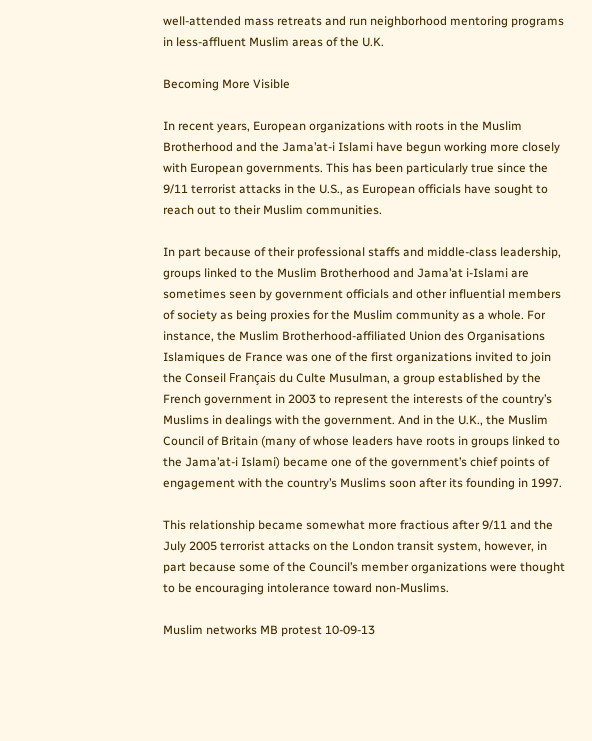well-attended mass retreats and run neighborhood mentoring programs in less-affluent Muslim areas of the U.K.

Becoming More Visible

In recent years, European organizations with roots in the Muslim Brotherhood and the Jama’at-i Islami have begun working more closely with European governments. This has been particularly true since the 9/11 terrorist attacks in the U.S., as European officials have sought to reach out to their Muslim communities.

In part because of their professional staffs and middle-class leadership, groups linked to the Muslim Brotherhood and Jama’at i-Islami are sometimes seen by government officials and other influential members of society as being proxies for the Muslim community as a whole. For instance, the Muslim Brotherhood-affiliated Union des Organisations Islamiques de France was one of the first organizations invited to join the Conseil Français du Culte Musulman, a group established by the French government in 2003 to represent the interests of the country’s Muslims in dealings with the government. And in the U.K., the Muslim Council of Britain (many of whose leaders have roots in groups linked to the Jama’at-i Islami) became one of the government’s chief points of engagement with the country’s Muslims soon after its founding in 1997.

This relationship became somewhat more fractious after 9/11 and the July 2005 terrorist attacks on the London transit system, however, in part because some of the Council’s member organizations were thought to be encouraging intolerance toward non-Muslims.

Muslim networks MB protest 10-09-13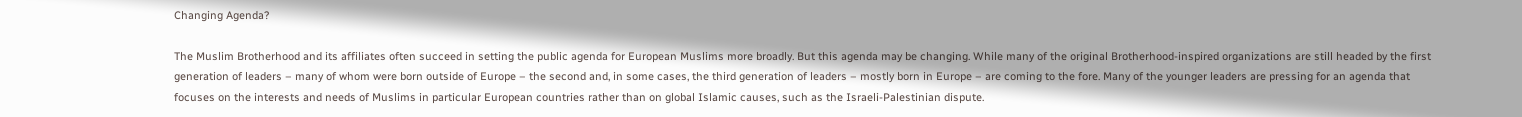Changing Agenda?

The Muslim Brotherhood and its affiliates often succeed in setting the public agenda for European Muslims more broadly. But this agenda may be changing. While many of the original Brotherhood-inspired organizations are still headed by the first generation of leaders – many of whom were born outside of Europe – the second and, in some cases, the third generation of leaders – mostly born in Europe – are coming to the fore. Many of the younger leaders are pressing for an agenda that focuses on the interests and needs of Muslims in particular European countries rather than on global Islamic causes, such as the Israeli-Palestinian dispute.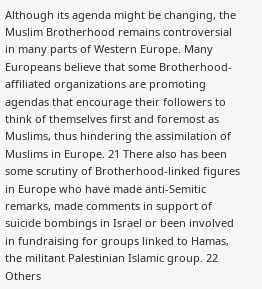Although its agenda might be changing, the Muslim Brotherhood remains controversial in many parts of Western Europe. Many Europeans believe that some Brotherhood-affiliated organizations are promoting agendas that encourage their followers to think of themselves first and foremost as Muslims, thus hindering the assimilation of Muslims in Europe. 21 There also has been some scrutiny of Brotherhood-linked figures in Europe who have made anti-Semitic remarks, made comments in support of suicide bombings in Israel or been involved in fundraising for groups linked to Hamas, the militant Palestinian Islamic group. 22 Others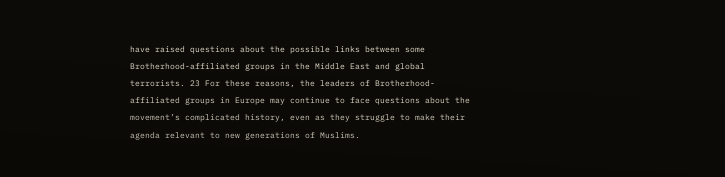have raised questions about the possible links between some Brotherhood-affiliated groups in the Middle East and global terrorists. 23 For these reasons, the leaders of Brotherhood-affiliated groups in Europe may continue to face questions about the movement’s complicated history, even as they struggle to make their agenda relevant to new generations of Muslims.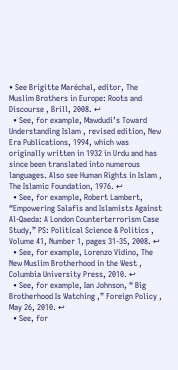• See Brigitte Maréchal, editor, The Muslim Brothers in Europe: Roots and Discourse , Brill, 2008. ↩
  • See, for example, Mawdudi’s Toward Understanding Islam , revised edition, New Era Publications, 1994, which was originally written in 1932 in Urdu and has since been translated into numerous languages. Also see Human Rights in Islam , The Islamic Foundation, 1976. ↩
  • See, for example, Robert Lambert, “Empowering Salafis and Islamists Against Al-Qaeda: A London Counterterrorism Case Study,” PS: Political Science & Politics , Volume 41, Number 1, pages 31-35, 2008. ↩
  • See, for example, Lorenzo Vidino, The New Muslim Brotherhood in the West , Columbia University Press, 2010. ↩
  • See, for example, Ian Johnson, “ Big Brotherhood Is Watching ,” Foreign Policy , May 26, 2010. ↩
  • See, for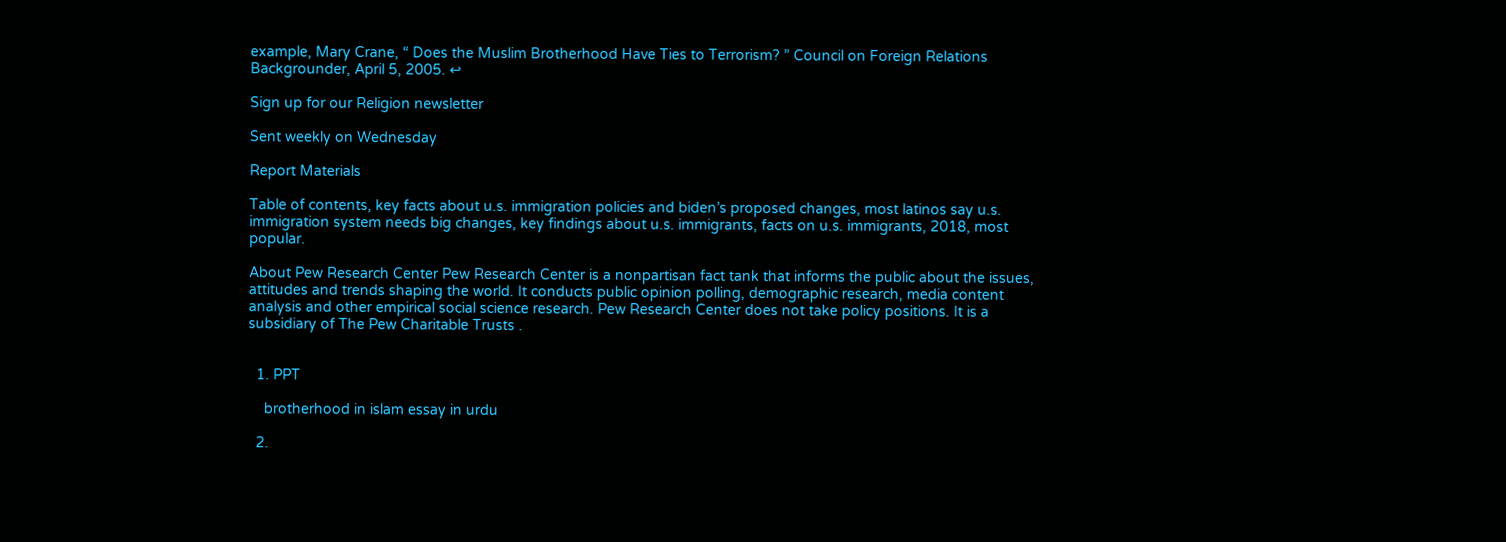example, Mary Crane, “ Does the Muslim Brotherhood Have Ties to Terrorism? ” Council on Foreign Relations Backgrounder, April 5, 2005. ↩

Sign up for our Religion newsletter

Sent weekly on Wednesday

Report Materials

Table of contents, key facts about u.s. immigration policies and biden’s proposed changes, most latinos say u.s. immigration system needs big changes, key findings about u.s. immigrants, facts on u.s. immigrants, 2018, most popular.

About Pew Research Center Pew Research Center is a nonpartisan fact tank that informs the public about the issues, attitudes and trends shaping the world. It conducts public opinion polling, demographic research, media content analysis and other empirical social science research. Pew Research Center does not take policy positions. It is a subsidiary of The Pew Charitable Trusts .


  1. PPT

    brotherhood in islam essay in urdu

  2.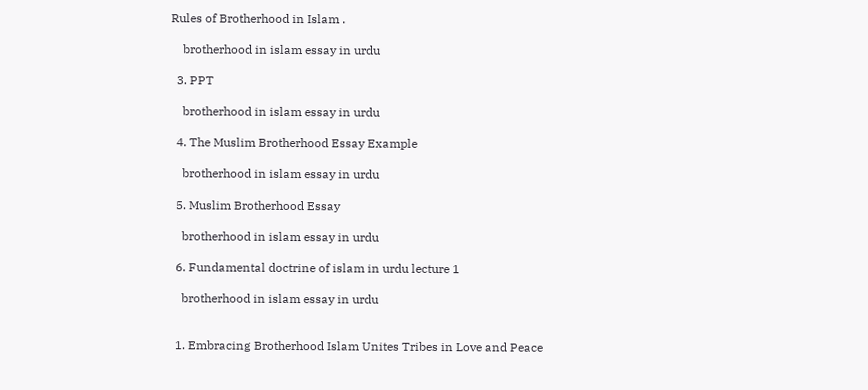Rules of Brotherhood in Islam .

    brotherhood in islam essay in urdu

  3. PPT

    brotherhood in islam essay in urdu

  4. The Muslim Brotherhood Essay Example

    brotherhood in islam essay in urdu

  5. Muslim Brotherhood Essay

    brotherhood in islam essay in urdu

  6. Fundamental doctrine of islam in urdu lecture 1

    brotherhood in islam essay in urdu


  1. Embracing Brotherhood Islam Unites Tribes in Love and Peace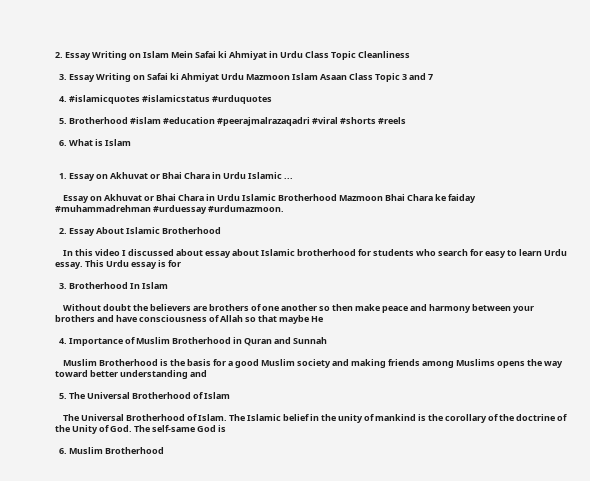2. Essay Writing on Islam Mein Safai ki Ahmiyat in Urdu Class Topic Cleanliness

  3. Essay Writing on Safai ki Ahmiyat Urdu Mazmoon Islam Asaan Class Topic 3 and 7

  4. #islamicquotes #islamicstatus #urduquotes

  5. Brotherhood #islam #education #peerajmalrazaqadri #viral #shorts #reels

  6. What is Islam


  1. Essay on Akhuvat or Bhai Chara in Urdu Islamic ...

    Essay on Akhuvat or Bhai Chara in Urdu Islamic Brotherhood Mazmoon Bhai Chara ke faiday #muhammadrehman #urduessay #urdumazmoon.

  2. Essay About Islamic Brotherhood

    In this video I discussed about essay about Islamic brotherhood for students who search for easy to learn Urdu essay. This Urdu essay is for

  3. Brotherhood In Islam

    Without doubt the believers are brothers of one another so then make peace and harmony between your brothers and have consciousness of Allah so that maybe He

  4. Importance of Muslim Brotherhood in Quran and Sunnah

    Muslim Brotherhood is the basis for a good Muslim society and making friends among Muslims opens the way toward better understanding and

  5. The Universal Brotherhood of Islam

    The Universal Brotherhood of Islam. The Islamic belief in the unity of mankind is the corollary of the doctrine of the Unity of God. The self-same God is

  6. Muslim Brotherhood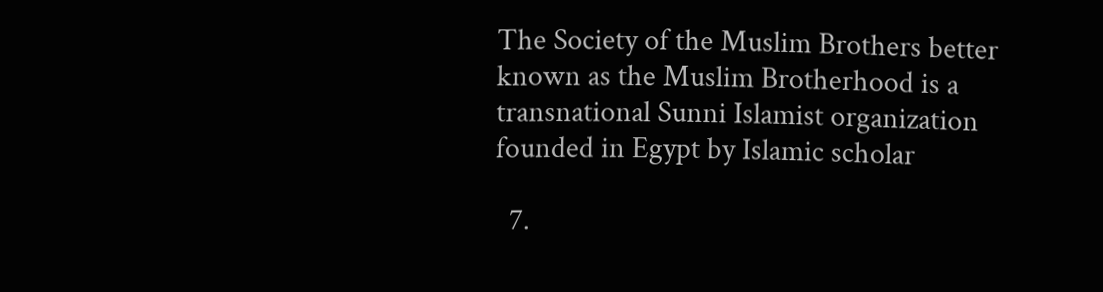The Society of the Muslim Brothers better known as the Muslim Brotherhood is a transnational Sunni Islamist organization founded in Egypt by Islamic scholar

  7.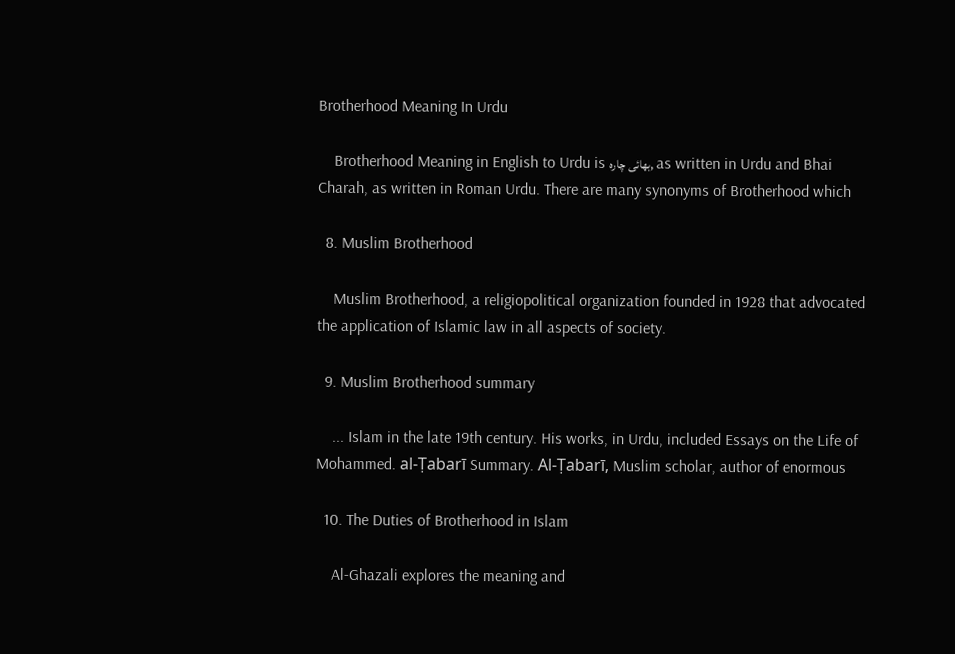Brotherhood Meaning In Urdu

    Brotherhood Meaning in English to Urdu is بھائی چارہ, as written in Urdu and Bhai Charah, as written in Roman Urdu. There are many synonyms of Brotherhood which

  8. Muslim Brotherhood

    Muslim Brotherhood, a religiopolitical organization founded in 1928 that advocated the application of Islamic law in all aspects of society.

  9. Muslim Brotherhood summary

    ... Islam in the late 19th century. His works, in Urdu, included Essays on the Life of Mohammed. al-Ṭabarī Summary. Al-Ṭabarī, Muslim scholar, author of enormous

  10. The Duties of Brotherhood in Islam

    Al-Ghazali explores the meaning and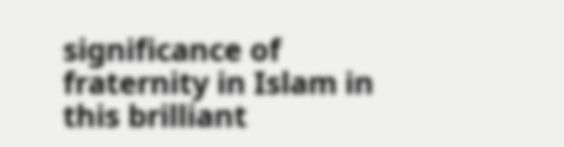significance of fraternity in Islam in this brilliant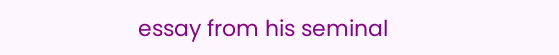essay from his seminal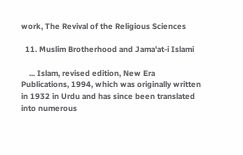work, The Revival of the Religious Sciences

  11. Muslim Brotherhood and Jama'at-i Islami

    ... Islam, revised edition, New Era Publications, 1994, which was originally written in 1932 in Urdu and has since been translated into numerous